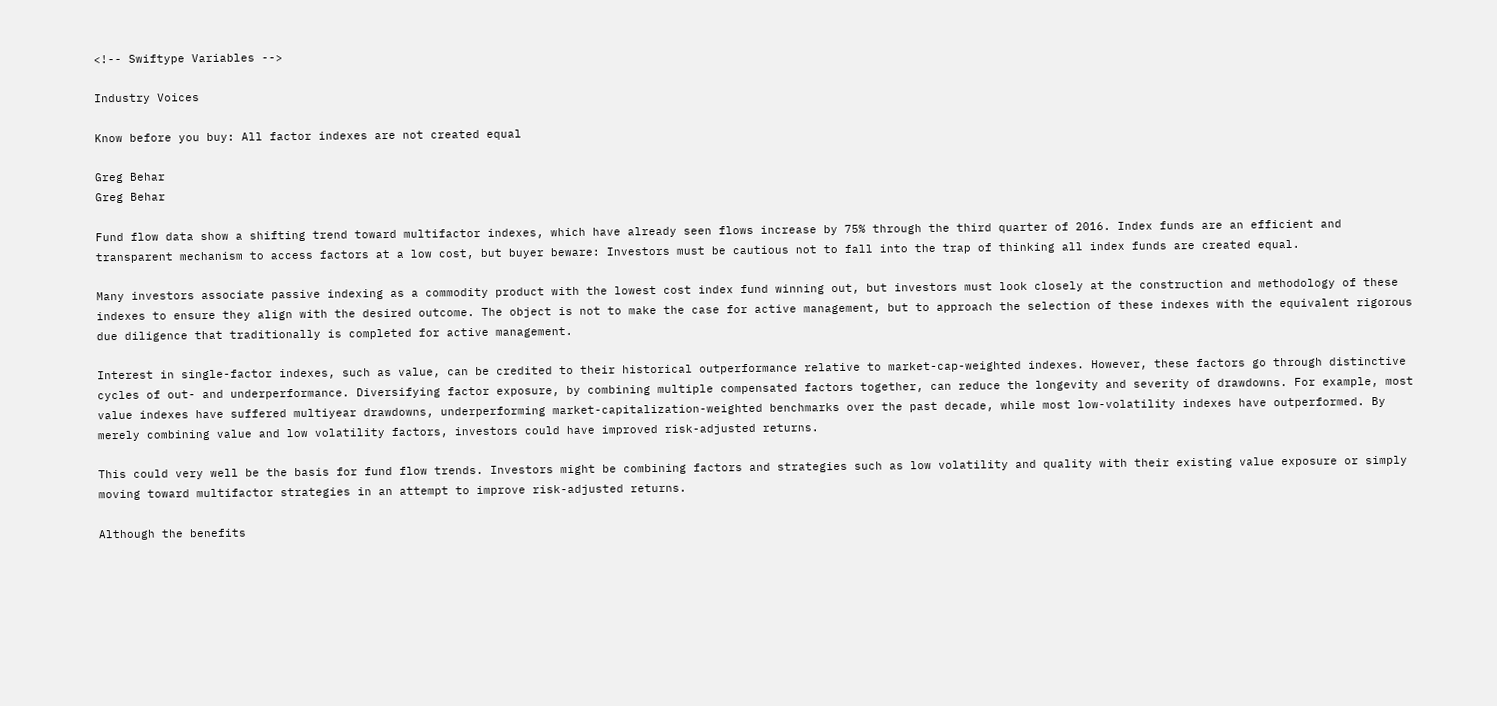<!-- Swiftype Variables -->

Industry Voices

Know before you buy: All factor indexes are not created equal

Greg Behar
Greg Behar

Fund flow data show a shifting trend toward multifactor indexes, which have already seen flows increase by 75% through the third quarter of 2016. Index funds are an efficient and transparent mechanism to access factors at a low cost, but buyer beware: Investors must be cautious not to fall into the trap of thinking all index funds are created equal.

Many investors associate passive indexing as a commodity product with the lowest cost index fund winning out, but investors must look closely at the construction and methodology of these indexes to ensure they align with the desired outcome. The object is not to make the case for active management, but to approach the selection of these indexes with the equivalent rigorous due diligence that traditionally is completed for active management.

Interest in single-factor indexes, such as value, can be credited to their historical outperformance relative to market-cap-weighted indexes. However, these factors go through distinctive cycles of out- and underperformance. Diversifying factor exposure, by combining multiple compensated factors together, can reduce the longevity and severity of drawdowns. For example, most value indexes have suffered multiyear drawdowns, underperforming market-capitalization-weighted benchmarks over the past decade, while most low-volatility indexes have outperformed. By merely combining value and low volatility factors, investors could have improved risk-adjusted returns.

This could very well be the basis for fund flow trends. Investors might be combining factors and strategies such as low volatility and quality with their existing value exposure or simply moving toward multifactor strategies in an attempt to improve risk-adjusted returns.

Although the benefits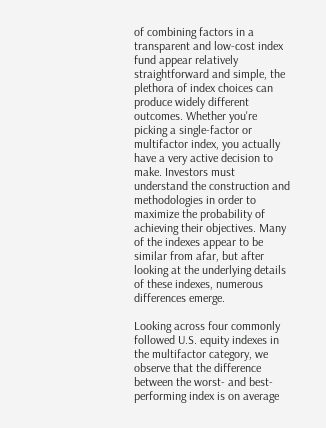of combining factors in a transparent and low-cost index fund appear relatively straightforward and simple, the plethora of index choices can produce widely different outcomes. Whether you're picking a single-factor or multifactor index, you actually have a very active decision to make. Investors must understand the construction and methodologies in order to maximize the probability of achieving their objectives. Many of the indexes appear to be similar from afar, but after looking at the underlying details of these indexes, numerous differences emerge.

Looking across four commonly followed U.S. equity indexes in the multifactor category, we observe that the difference between the worst- and best-performing index is on average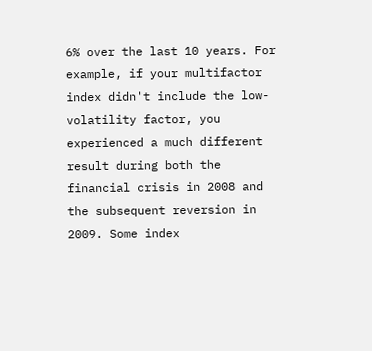6% over the last 10 years. For example, if your multifactor index didn't include the low-volatility factor, you experienced a much different result during both the financial crisis in 2008 and the subsequent reversion in 2009. Some index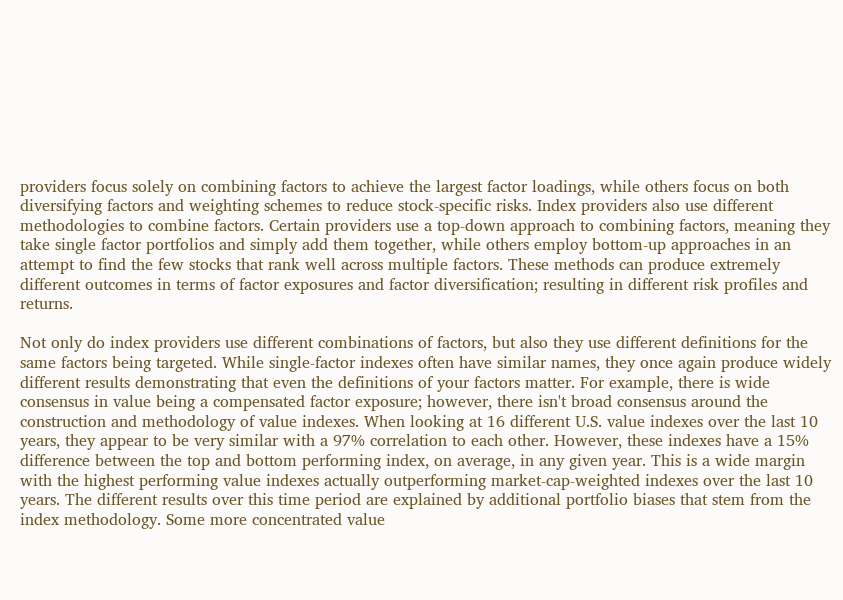providers focus solely on combining factors to achieve the largest factor loadings, while others focus on both diversifying factors and weighting schemes to reduce stock-specific risks. Index providers also use different methodologies to combine factors. Certain providers use a top-down approach to combining factors, meaning they take single factor portfolios and simply add them together, while others employ bottom-up approaches in an attempt to find the few stocks that rank well across multiple factors. These methods can produce extremely different outcomes in terms of factor exposures and factor diversification; resulting in different risk profiles and returns.

Not only do index providers use different combinations of factors, but also they use different definitions for the same factors being targeted. While single-factor indexes often have similar names, they once again produce widely different results demonstrating that even the definitions of your factors matter. For example, there is wide consensus in value being a compensated factor exposure; however, there isn't broad consensus around the construction and methodology of value indexes. When looking at 16 different U.S. value indexes over the last 10 years, they appear to be very similar with a 97% correlation to each other. However, these indexes have a 15% difference between the top and bottom performing index, on average, in any given year. This is a wide margin with the highest performing value indexes actually outperforming market-cap-weighted indexes over the last 10 years. The different results over this time period are explained by additional portfolio biases that stem from the index methodology. Some more concentrated value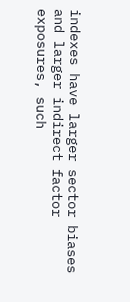indexes have larger sector biases and larger indirect factor exposures, such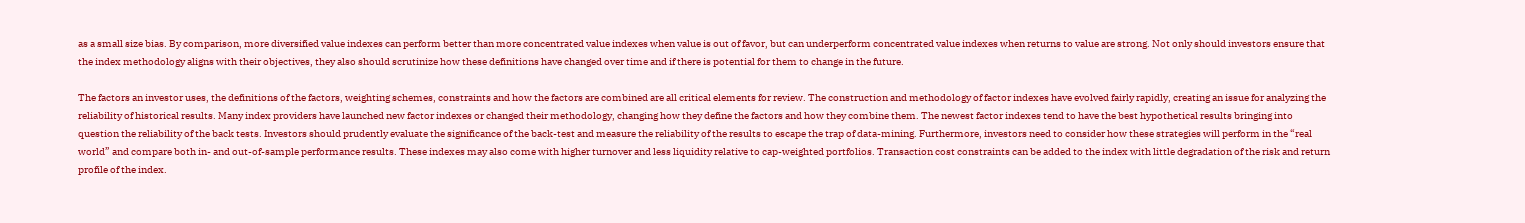as a small size bias. By comparison, more diversified value indexes can perform better than more concentrated value indexes when value is out of favor, but can underperform concentrated value indexes when returns to value are strong. Not only should investors ensure that the index methodology aligns with their objectives, they also should scrutinize how these definitions have changed over time and if there is potential for them to change in the future.

The factors an investor uses, the definitions of the factors, weighting schemes, constraints and how the factors are combined are all critical elements for review. The construction and methodology of factor indexes have evolved fairly rapidly, creating an issue for analyzing the reliability of historical results. Many index providers have launched new factor indexes or changed their methodology, changing how they define the factors and how they combine them. The newest factor indexes tend to have the best hypothetical results bringing into question the reliability of the back tests. Investors should prudently evaluate the significance of the back-test and measure the reliability of the results to escape the trap of data-mining. Furthermore, investors need to consider how these strategies will perform in the “real world” and compare both in- and out-of-sample performance results. These indexes may also come with higher turnover and less liquidity relative to cap-weighted portfolios. Transaction cost constraints can be added to the index with little degradation of the risk and return profile of the index.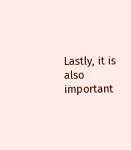Lastly, it is also important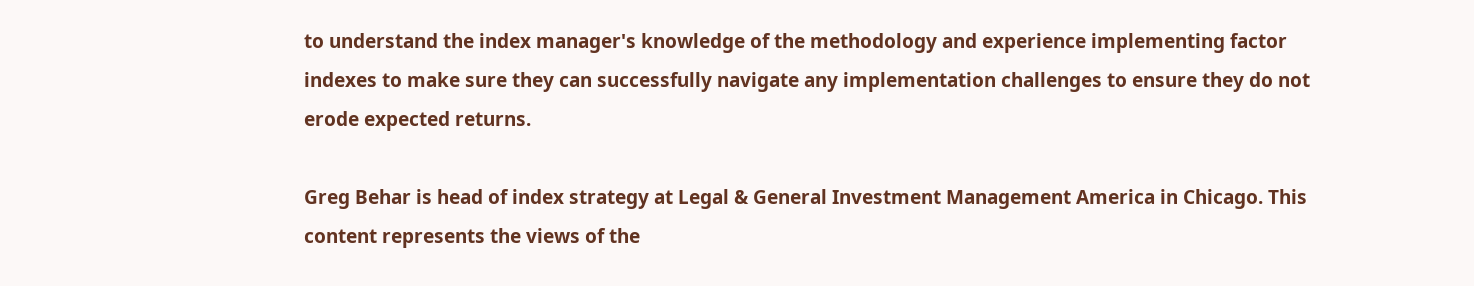to understand the index manager's knowledge of the methodology and experience implementing factor indexes to make sure they can successfully navigate any implementation challenges to ensure they do not erode expected returns.

Greg Behar is head of index strategy at Legal & General Investment Management America in Chicago. This content represents the views of the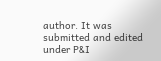author. It was submitted and edited under P&I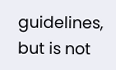guidelines, but is not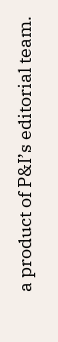a product of P&I’s editorial team.